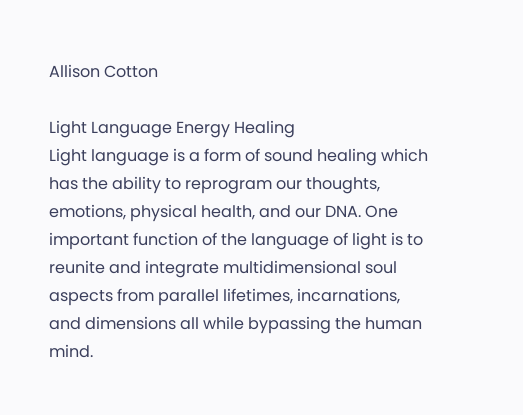Allison Cotton

Light Language Energy Healing
Light language is a form of sound healing which has the ability to reprogram our thoughts, emotions, physical health, and our DNA. One important function of the language of light is to reunite and integrate multidimensional soul aspects from parallel lifetimes, incarnations, and dimensions all while bypassing the human mind.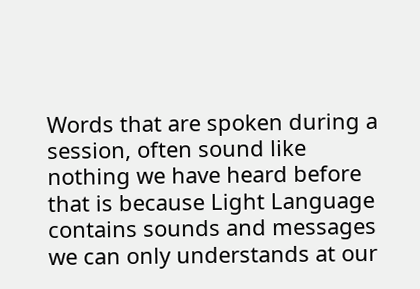Words that are spoken during a session, often sound like nothing we have heard before that is because Light Language contains sounds and messages we can only understands at our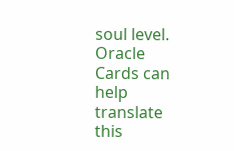soul level. Oracle Cards can help translate this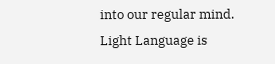into our regular mind.
Light Language is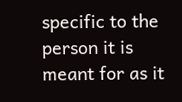specific to the person it is meant for as it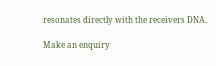resonates directly with the receivers DNA.

Make an enquiry